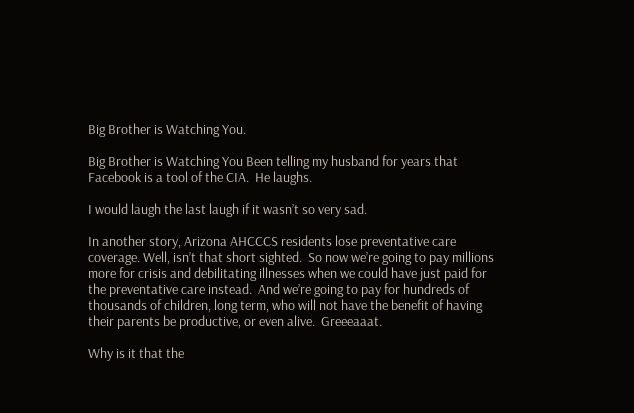Big Brother is Watching You.

Big Brother is Watching You Been telling my husband for years that Facebook is a tool of the CIA.  He laughs.

I would laugh the last laugh if it wasn’t so very sad.

In another story, Arizona AHCCCS residents lose preventative care coverage. Well, isn’t that short sighted.  So now we’re going to pay millions more for crisis and debilitating illnesses when we could have just paid for the preventative care instead.  And we’re going to pay for hundreds of thousands of children, long term, who will not have the benefit of having their parents be productive, or even alive.  Greeeaaat.

Why is it that the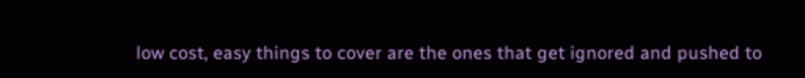low cost, easy things to cover are the ones that get ignored and pushed to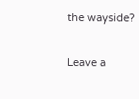the wayside?

Leave a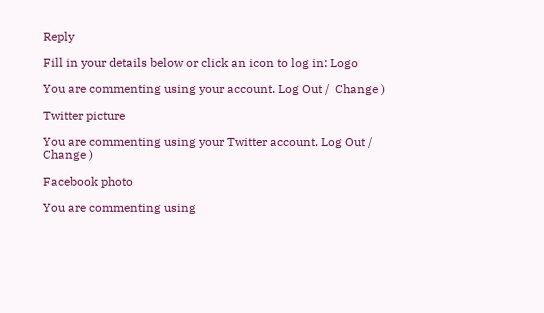Reply

Fill in your details below or click an icon to log in: Logo

You are commenting using your account. Log Out /  Change )

Twitter picture

You are commenting using your Twitter account. Log Out /  Change )

Facebook photo

You are commenting using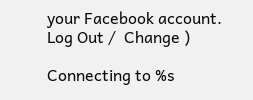your Facebook account. Log Out /  Change )

Connecting to %s